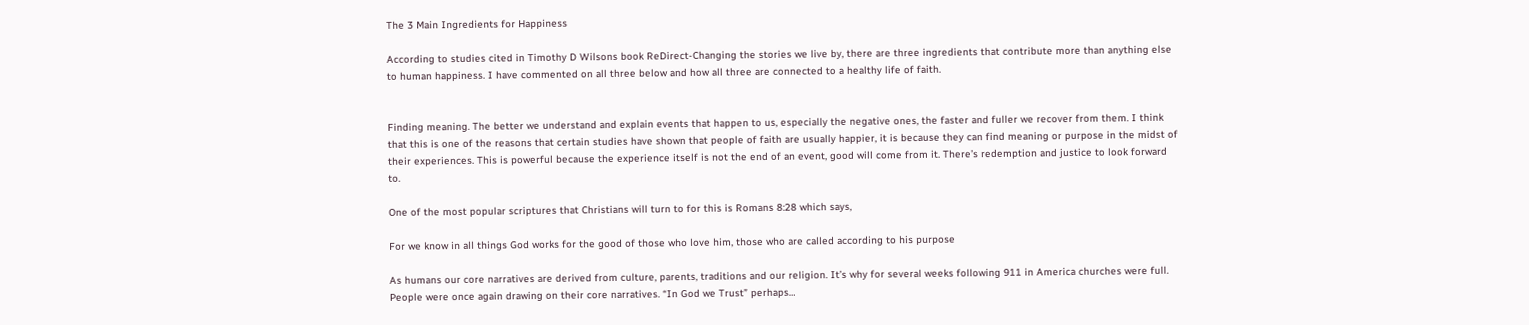The 3 Main Ingredients for Happiness

According to studies cited in Timothy D Wilsons book ReDirect-Changing the stories we live by, there are three ingredients that contribute more than anything else to human happiness. I have commented on all three below and how all three are connected to a healthy life of faith.


Finding meaning. The better we understand and explain events that happen to us, especially the negative ones, the faster and fuller we recover from them. I think that this is one of the reasons that certain studies have shown that people of faith are usually happier, it is because they can find meaning or purpose in the midst of their experiences. This is powerful because the experience itself is not the end of an event, good will come from it. There’s redemption and justice to look forward to.

One of the most popular scriptures that Christians will turn to for this is Romans 8:28 which says,

For we know in all things God works for the good of those who love him, those who are called according to his purpose

As humans our core narratives are derived from culture, parents, traditions and our religion. It’s why for several weeks following 911 in America churches were full. People were once again drawing on their core narratives. “In God we Trust” perhaps…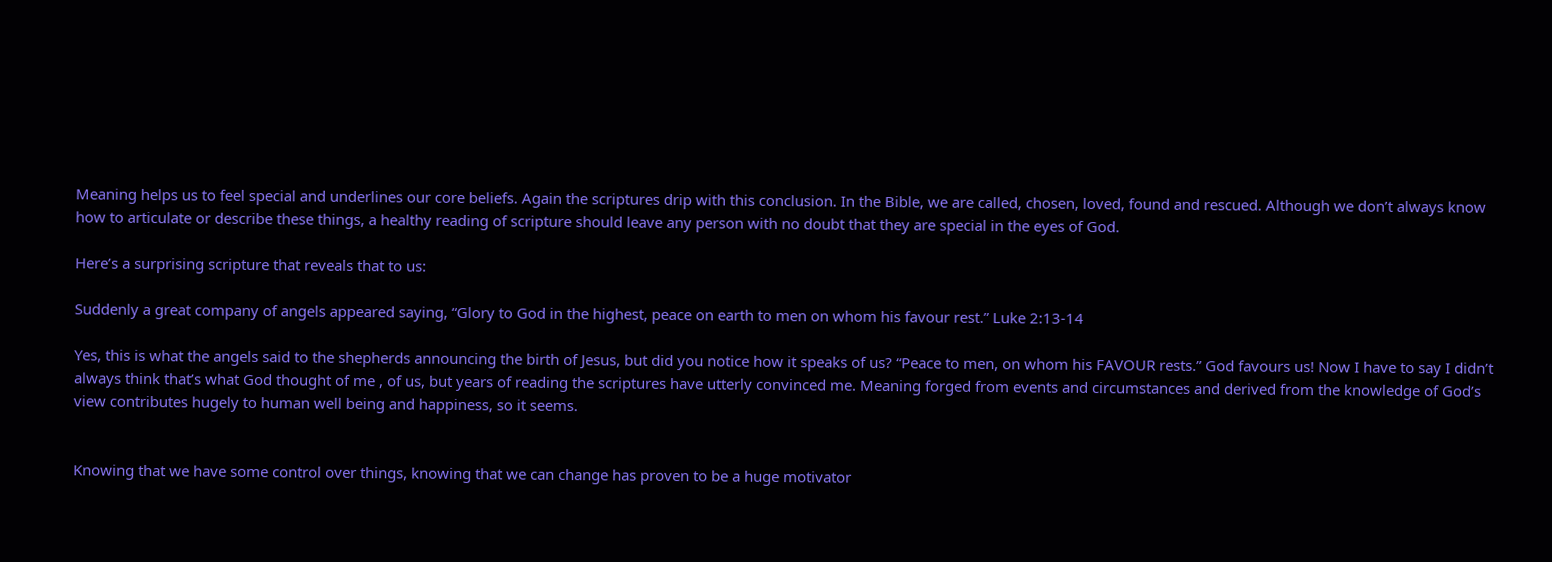Meaning helps us to feel special and underlines our core beliefs. Again the scriptures drip with this conclusion. In the Bible, we are called, chosen, loved, found and rescued. Although we don’t always know how to articulate or describe these things, a healthy reading of scripture should leave any person with no doubt that they are special in the eyes of God.

Here’s a surprising scripture that reveals that to us:

Suddenly a great company of angels appeared saying, “Glory to God in the highest, peace on earth to men on whom his favour rest.” Luke 2:13-14

Yes, this is what the angels said to the shepherds announcing the birth of Jesus, but did you notice how it speaks of us? “Peace to men, on whom his FAVOUR rests.” God favours us! Now I have to say I didn’t always think that’s what God thought of me , of us, but years of reading the scriptures have utterly convinced me. Meaning forged from events and circumstances and derived from the knowledge of God’s view contributes hugely to human well being and happiness, so it seems.


Knowing that we have some control over things, knowing that we can change has proven to be a huge motivator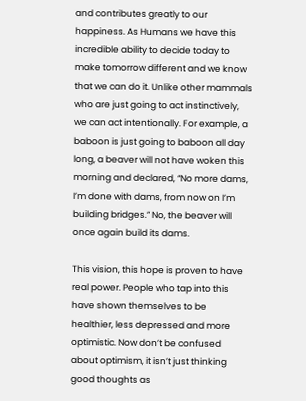and contributes greatly to our happiness. As Humans we have this incredible ability to decide today to make tomorrow different and we know that we can do it. Unlike other mammals who are just going to act instinctively, we can act intentionally. For example, a baboon is just going to baboon all day long, a beaver will not have woken this morning and declared, “No more dams, I’m done with dams, from now on I’m building bridges.” No, the beaver will once again build its dams.

This vision, this hope is proven to have real power. People who tap into this have shown themselves to be healthier, less depressed and more optimistic. Now don’t be confused about optimism, it isn’t just thinking good thoughts as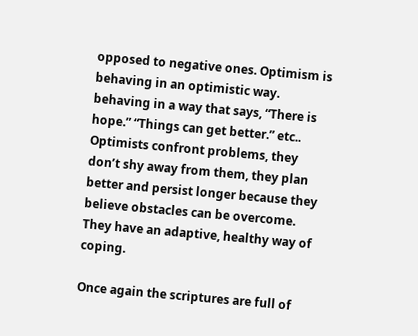opposed to negative ones. Optimism is behaving in an optimistic way. behaving in a way that says, “There is hope.” “Things can get better.” etc.. Optimists confront problems, they don’t shy away from them, they plan better and persist longer because they believe obstacles can be overcome. They have an adaptive, healthy way of coping.

Once again the scriptures are full of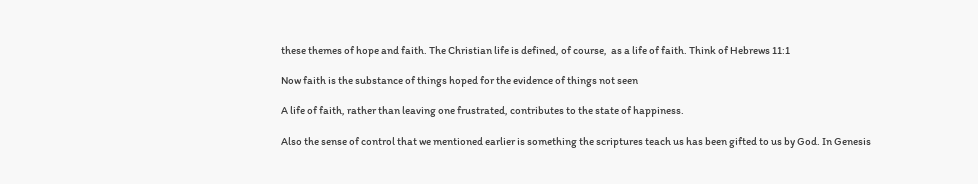these themes of hope and faith. The Christian life is defined, of course,  as a life of faith. Think of Hebrews 11:1

Now faith is the substance of things hoped for the evidence of things not seen

A life of faith, rather than leaving one frustrated, contributes to the state of happiness.

Also the sense of control that we mentioned earlier is something the scriptures teach us has been gifted to us by God. In Genesis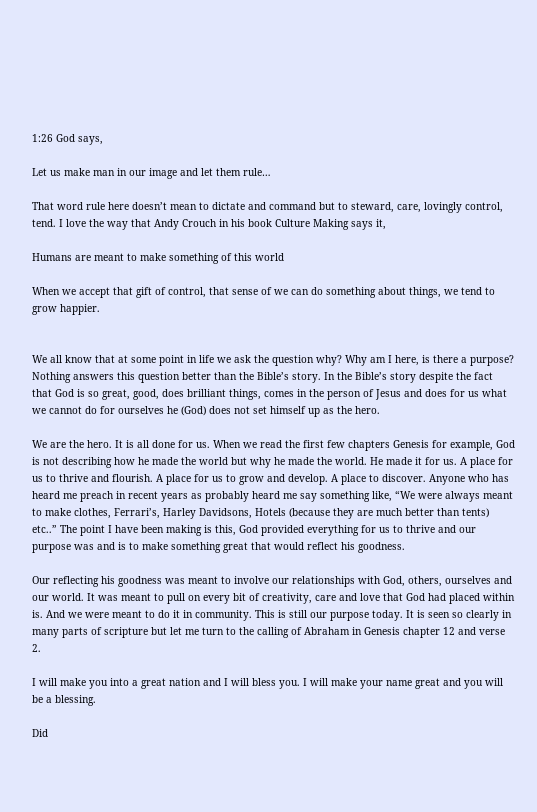1:26 God says,

Let us make man in our image and let them rule…

That word rule here doesn’t mean to dictate and command but to steward, care, lovingly control, tend. I love the way that Andy Crouch in his book Culture Making says it,

Humans are meant to make something of this world

When we accept that gift of control, that sense of we can do something about things, we tend to grow happier.


We all know that at some point in life we ask the question why? Why am I here, is there a purpose? Nothing answers this question better than the Bible’s story. In the Bible’s story despite the fact that God is so great, good, does brilliant things, comes in the person of Jesus and does for us what we cannot do for ourselves he (God) does not set himself up as the hero.

We are the hero. It is all done for us. When we read the first few chapters Genesis for example, God is not describing how he made the world but why he made the world. He made it for us. A place for us to thrive and flourish. A place for us to grow and develop. A place to discover. Anyone who has heard me preach in recent years as probably heard me say something like, “We were always meant to make clothes, Ferrari’s, Harley Davidsons, Hotels (because they are much better than tents) etc..” The point I have been making is this, God provided everything for us to thrive and our purpose was and is to make something great that would reflect his goodness.

Our reflecting his goodness was meant to involve our relationships with God, others, ourselves and our world. It was meant to pull on every bit of creativity, care and love that God had placed within is. And we were meant to do it in community. This is still our purpose today. It is seen so clearly in many parts of scripture but let me turn to the calling of Abraham in Genesis chapter 12 and verse 2.

I will make you into a great nation and I will bless you. I will make your name great and you will be a blessing.

Did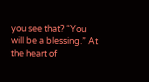you see that? “You will be a blessing.” At the heart of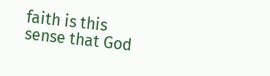faith is this sense that God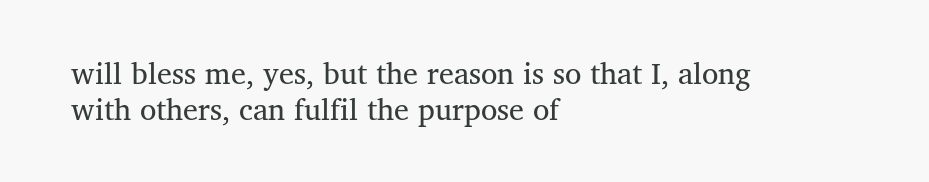will bless me, yes, but the reason is so that I, along with others, can fulfil the purpose of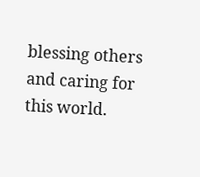blessing others and caring for this world.